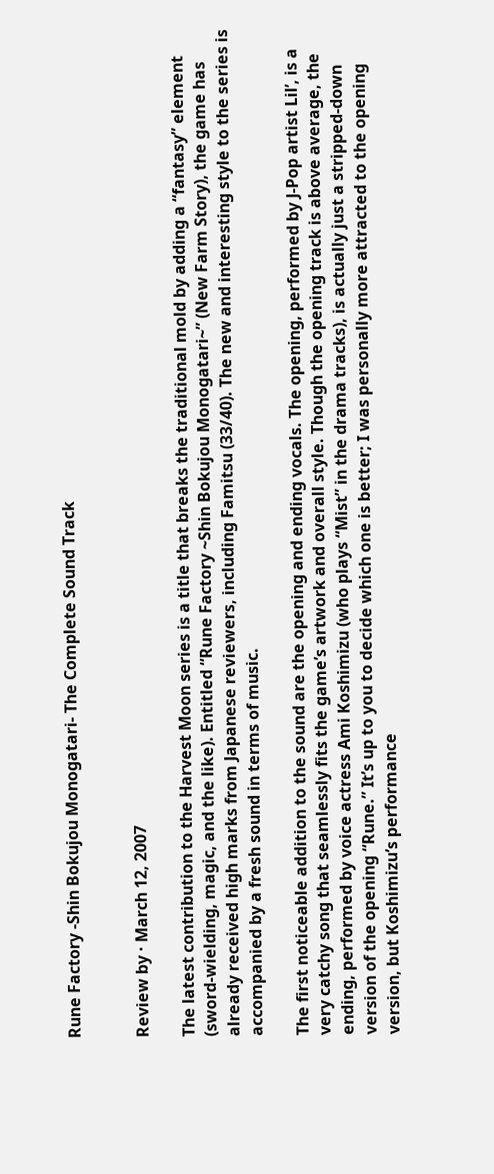Rune Factory -Shin Bokujou Monogatari- The Complete Sound Track


Review by · March 12, 2007

The latest contribution to the Harvest Moon series is a title that breaks the traditional mold by adding a “fantasy” element (sword-wielding, magic, and the like). Entitled “Rune Factory ~Shin Bokujou Monogatari~” (New Farm Story), the game has already received high marks from Japanese reviewers, including Famitsu (33/40). The new and interesting style to the series is accompanied by a fresh sound in terms of music.

The first noticeable addition to the sound are the opening and ending vocals. The opening, performed by J-Pop artist Lil’, is a very catchy song that seamlessly fits the game’s artwork and overall style. Though the opening track is above average, the ending, performed by voice actress Ami Koshimizu (who plays “Mist” in the drama tracks), is actually just a stripped-down version of the opening “Rune.” It’s up to you to decide which one is better; I was personally more attracted to the opening version, but Koshimizu’s performance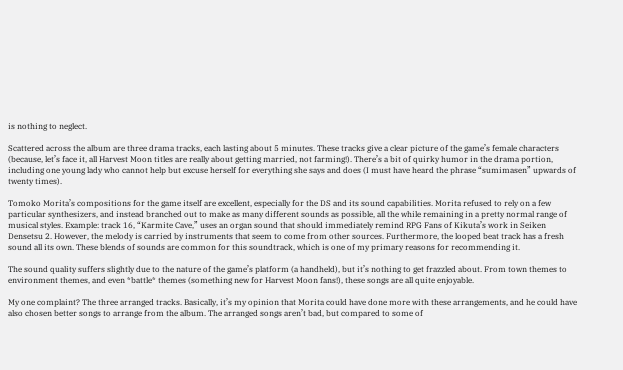is nothing to neglect.

Scattered across the album are three drama tracks, each lasting about 5 minutes. These tracks give a clear picture of the game’s female characters (because, let’s face it, all Harvest Moon titles are really about getting married, not farming!). There’s a bit of quirky humor in the drama portion, including one young lady who cannot help but excuse herself for everything she says and does (I must have heard the phrase “sumimasen” upwards of twenty times).

Tomoko Morita’s compositions for the game itself are excellent, especially for the DS and its sound capabilities. Morita refused to rely on a few particular synthesizers, and instead branched out to make as many different sounds as possible, all the while remaining in a pretty normal range of musical styles. Example: track 16, “Karmite Cave,” uses an organ sound that should immediately remind RPG Fans of Kikuta’s work in Seiken Densetsu 2. However, the melody is carried by instruments that seem to come from other sources. Furthermore, the looped beat track has a fresh sound all its own. These blends of sounds are common for this soundtrack, which is one of my primary reasons for recommending it.

The sound quality suffers slightly due to the nature of the game’s platform (a handheld), but it’s nothing to get frazzled about. From town themes to environment themes, and even *battle* themes (something new for Harvest Moon fans!), these songs are all quite enjoyable.

My one complaint? The three arranged tracks. Basically, it’s my opinion that Morita could have done more with these arrangements, and he could have also chosen better songs to arrange from the album. The arranged songs aren’t bad, but compared to some of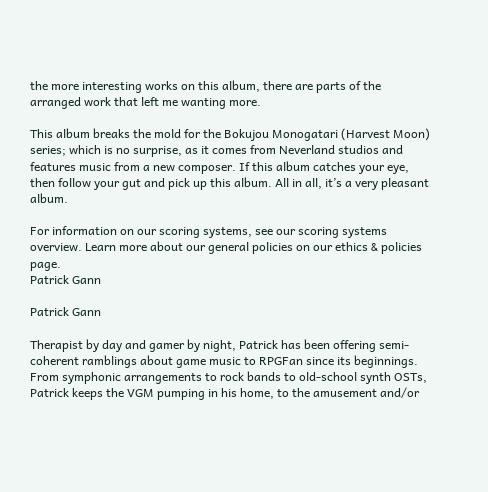the more interesting works on this album, there are parts of the arranged work that left me wanting more.

This album breaks the mold for the Bokujou Monogatari (Harvest Moon) series; which is no surprise, as it comes from Neverland studios and features music from a new composer. If this album catches your eye, then follow your gut and pick up this album. All in all, it’s a very pleasant album.

For information on our scoring systems, see our scoring systems overview. Learn more about our general policies on our ethics & policies page.
Patrick Gann

Patrick Gann

Therapist by day and gamer by night, Patrick has been offering semi-coherent ramblings about game music to RPGFan since its beginnings. From symphonic arrangements to rock bands to old-school synth OSTs, Patrick keeps the VGM pumping in his home, to the amusement and/or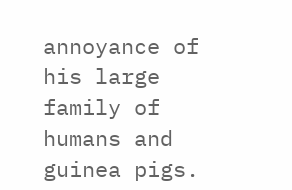annoyance of his large family of humans and guinea pigs.